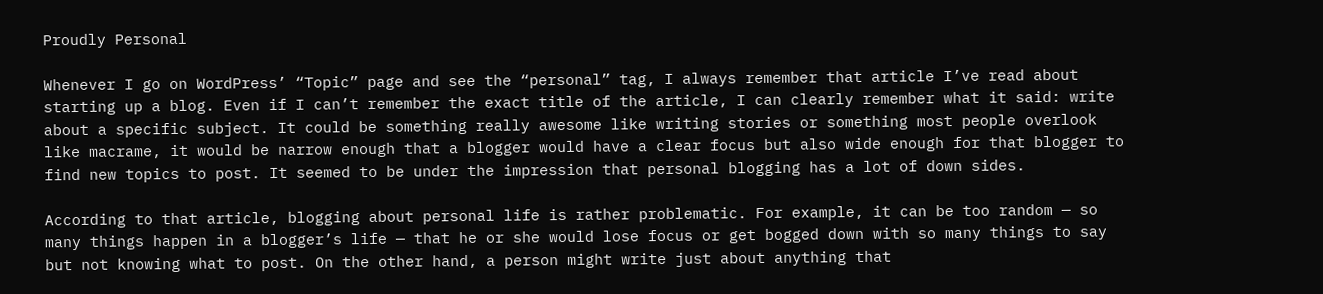Proudly Personal

Whenever I go on WordPress’ “Topic” page and see the “personal” tag, I always remember that article I’ve read about starting up a blog. Even if I can’t remember the exact title of the article, I can clearly remember what it said: write about a specific subject. It could be something really awesome like writing stories or something most people overlook like macrame, it would be narrow enough that a blogger would have a clear focus but also wide enough for that blogger to find new topics to post. It seemed to be under the impression that personal blogging has a lot of down sides.

According to that article, blogging about personal life is rather problematic. For example, it can be too random — so many things happen in a blogger’s life — that he or she would lose focus or get bogged down with so many things to say but not knowing what to post. On the other hand, a person might write just about anything that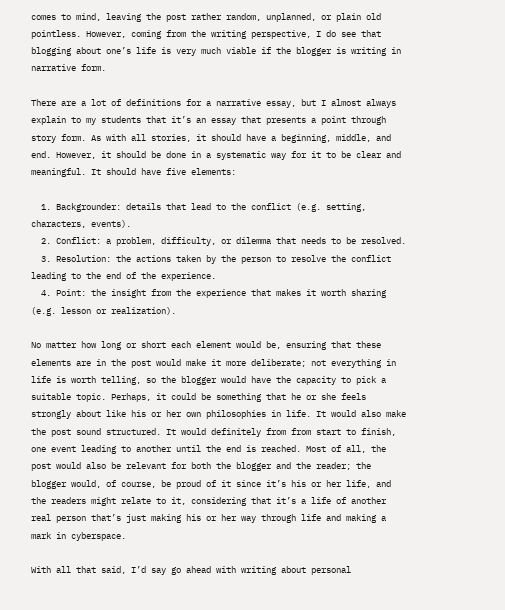comes to mind, leaving the post rather random, unplanned, or plain old pointless. However, coming from the writing perspective, I do see that blogging about one’s life is very much viable if the blogger is writing in narrative form.

There are a lot of definitions for a narrative essay, but I almost always explain to my students that it’s an essay that presents a point through story form. As with all stories, it should have a beginning, middle, and end. However, it should be done in a systematic way for it to be clear and meaningful. It should have five elements:

  1. Backgrounder: details that lead to the conflict (e.g. setting, characters, events).
  2. Conflict: a problem, difficulty, or dilemma that needs to be resolved.
  3. Resolution: the actions taken by the person to resolve the conflict leading to the end of the experience.
  4. Point: the insight from the experience that makes it worth sharing (e.g. lesson or realization).

No matter how long or short each element would be, ensuring that these elements are in the post would make it more deliberate; not everything in life is worth telling, so the blogger would have the capacity to pick a suitable topic. Perhaps, it could be something that he or she feels strongly about like his or her own philosophies in life. It would also make the post sound structured. It would definitely from from start to finish, one event leading to another until the end is reached. Most of all, the post would also be relevant for both the blogger and the reader; the blogger would, of course, be proud of it since it’s his or her life, and the readers might relate to it, considering that it’s a life of another real person that’s just making his or her way through life and making a mark in cyberspace.

With all that said, I’d say go ahead with writing about personal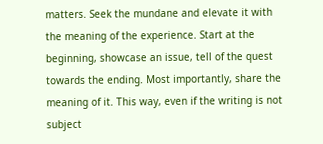matters. Seek the mundane and elevate it with the meaning of the experience. Start at the beginning, showcase an issue, tell of the quest towards the ending. Most importantly, share the meaning of it. This way, even if the writing is not subject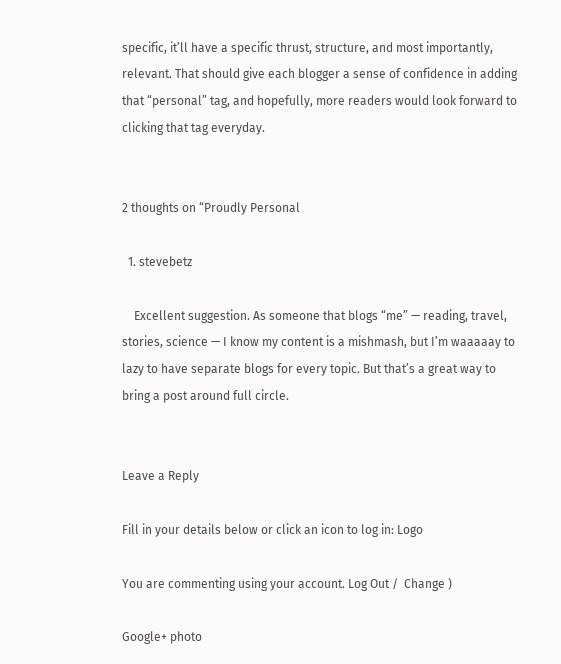specific, it’ll have a specific thrust, structure, and most importantly, relevant. That should give each blogger a sense of confidence in adding that “personal” tag, and hopefully, more readers would look forward to clicking that tag everyday.


2 thoughts on “Proudly Personal

  1. stevebetz

    Excellent suggestion. As someone that blogs “me” — reading, travel, stories, science — I know my content is a mishmash, but I’m waaaaay to lazy to have separate blogs for every topic. But that’s a great way to bring a post around full circle.


Leave a Reply

Fill in your details below or click an icon to log in: Logo

You are commenting using your account. Log Out /  Change )

Google+ photo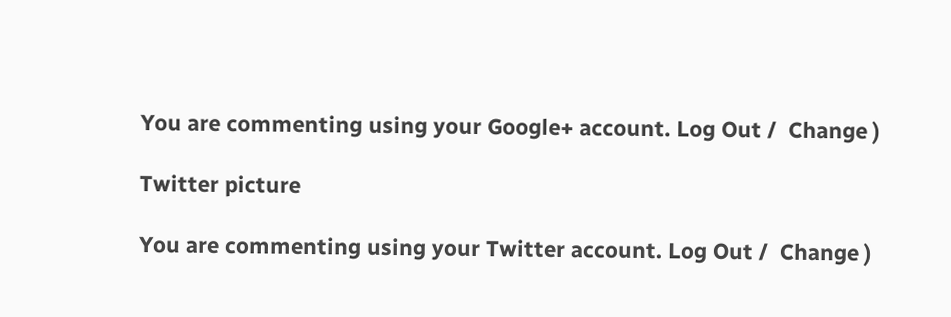You are commenting using your Google+ account. Log Out /  Change )

Twitter picture

You are commenting using your Twitter account. Log Out /  Change )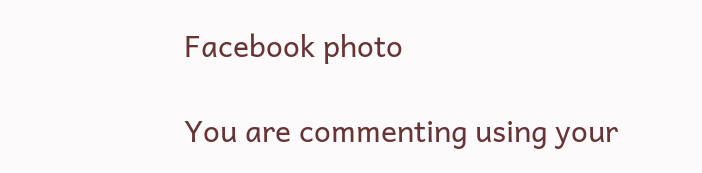Facebook photo

You are commenting using your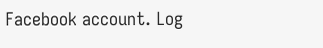Facebook account. Log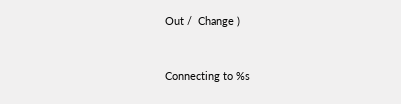Out /  Change )


Connecting to %s